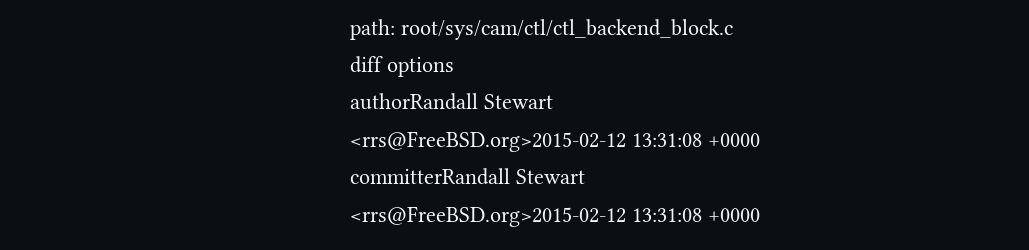path: root/sys/cam/ctl/ctl_backend_block.c
diff options
authorRandall Stewart <rrs@FreeBSD.org>2015-02-12 13:31:08 +0000
committerRandall Stewart <rrs@FreeBSD.org>2015-02-12 13:31:08 +0000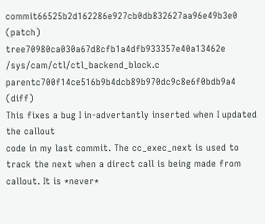commit66525b2d162286e927cb0db832627aa96e49b3e0 (patch)
tree70980ca030a67d8cfb1a4dfb933357e40a13462e /sys/cam/ctl/ctl_backend_block.c
parentc700f14ce516b9b4dcb89b970dc9c8e6f0bdb9a4 (diff)
This fixes a bug I in-advertantly inserted when I updated the callout
code in my last commit. The cc_exec_next is used to track the next when a direct call is being made from callout. It is *never*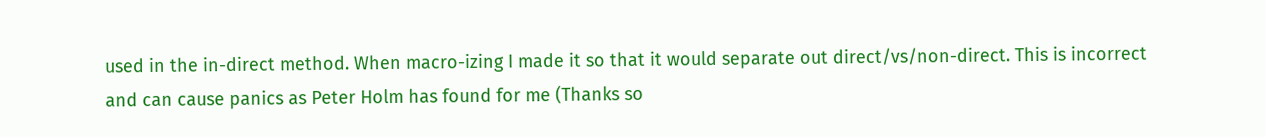used in the in-direct method. When macro-izing I made it so that it would separate out direct/vs/non-direct. This is incorrect and can cause panics as Peter Holm has found for me (Thanks so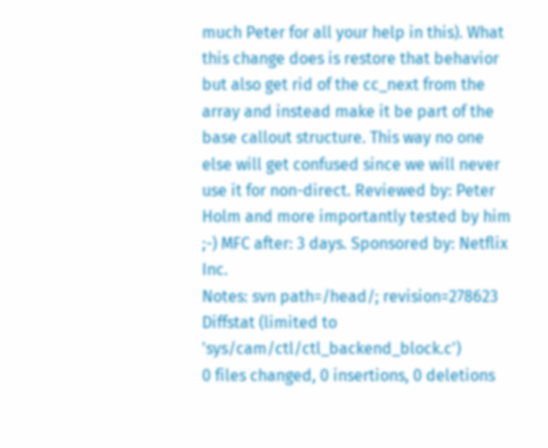much Peter for all your help in this). What this change does is restore that behavior but also get rid of the cc_next from the array and instead make it be part of the base callout structure. This way no one else will get confused since we will never use it for non-direct. Reviewed by: Peter Holm and more importantly tested by him ;-) MFC after: 3 days. Sponsored by: Netflix Inc.
Notes: svn path=/head/; revision=278623
Diffstat (limited to 'sys/cam/ctl/ctl_backend_block.c')
0 files changed, 0 insertions, 0 deletions